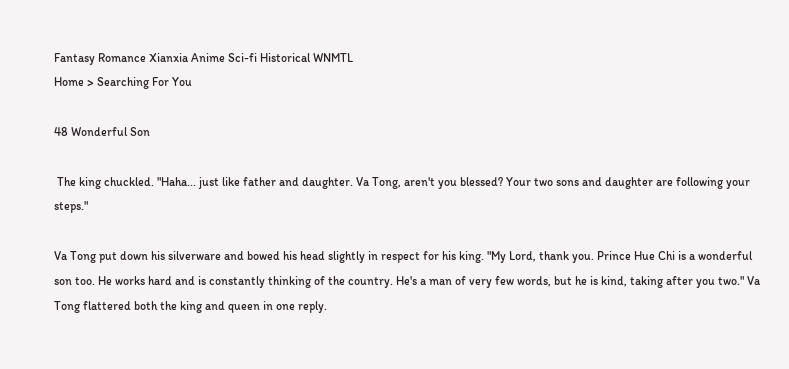Fantasy Romance Xianxia Anime Sci-fi Historical WNMTL
Home > Searching For You

48 Wonderful Son

 The king chuckled. "Haha... just like father and daughter. Va Tong, aren't you blessed? Your two sons and daughter are following your steps."

Va Tong put down his silverware and bowed his head slightly in respect for his king. "My Lord, thank you. Prince Hue Chi is a wonderful son too. He works hard and is constantly thinking of the country. He's a man of very few words, but he is kind, taking after you two." Va Tong flattered both the king and queen in one reply.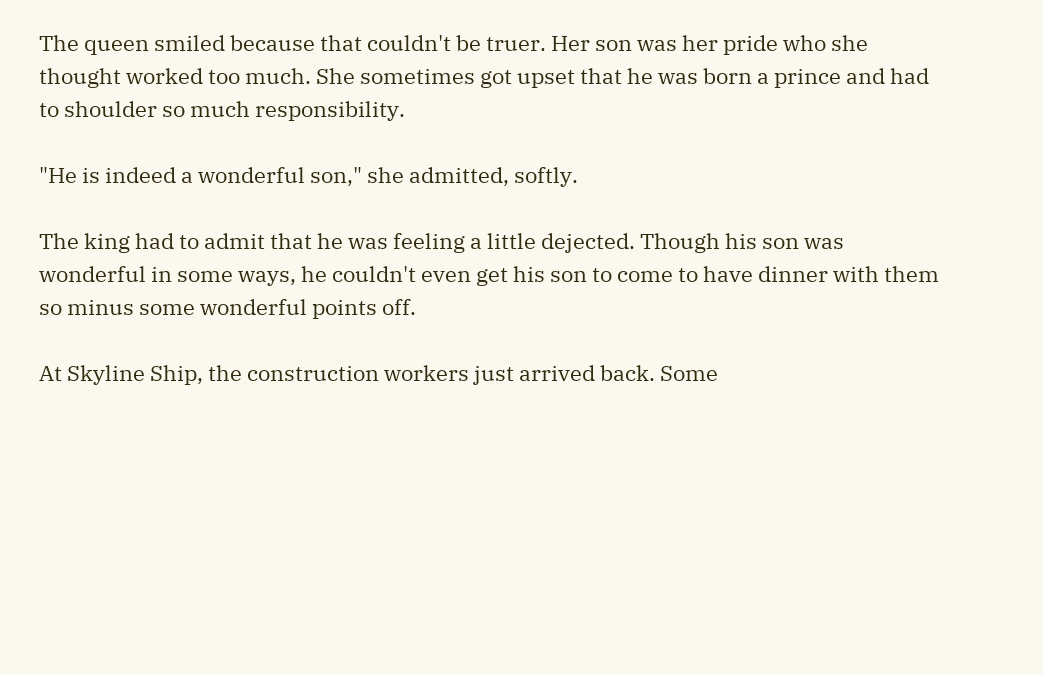The queen smiled because that couldn't be truer. Her son was her pride who she thought worked too much. She sometimes got upset that he was born a prince and had to shoulder so much responsibility.

"He is indeed a wonderful son," she admitted, softly.

The king had to admit that he was feeling a little dejected. Though his son was wonderful in some ways, he couldn't even get his son to come to have dinner with them so minus some wonderful points off.

At Skyline Ship, the construction workers just arrived back. Some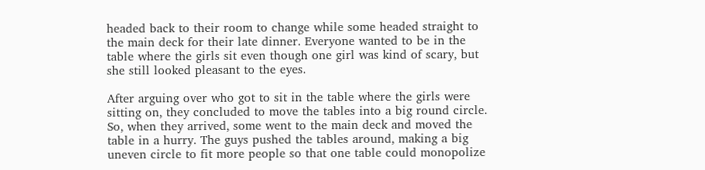headed back to their room to change while some headed straight to the main deck for their late dinner. Everyone wanted to be in the table where the girls sit even though one girl was kind of scary, but she still looked pleasant to the eyes.

After arguing over who got to sit in the table where the girls were sitting on, they concluded to move the tables into a big round circle. So, when they arrived, some went to the main deck and moved the table in a hurry. The guys pushed the tables around, making a big uneven circle to fit more people so that one table could monopolize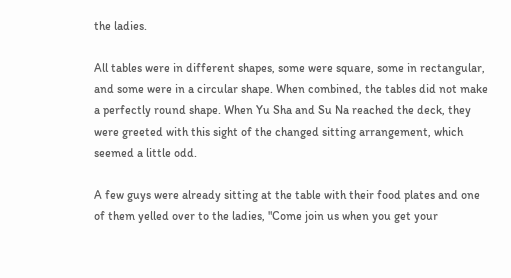the ladies.

All tables were in different shapes, some were square, some in rectangular, and some were in a circular shape. When combined, the tables did not make a perfectly round shape. When Yu Sha and Su Na reached the deck, they were greeted with this sight of the changed sitting arrangement, which seemed a little odd.

A few guys were already sitting at the table with their food plates and one of them yelled over to the ladies, "Come join us when you get your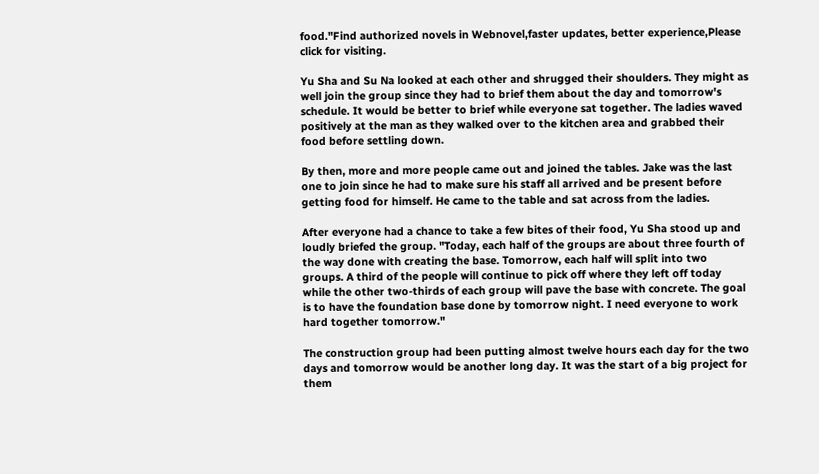food."Find authorized novels in Webnovel,faster updates, better experience,Please click for visiting.

Yu Sha and Su Na looked at each other and shrugged their shoulders. They might as well join the group since they had to brief them about the day and tomorrow's schedule. It would be better to brief while everyone sat together. The ladies waved positively at the man as they walked over to the kitchen area and grabbed their food before settling down.

By then, more and more people came out and joined the tables. Jake was the last one to join since he had to make sure his staff all arrived and be present before getting food for himself. He came to the table and sat across from the ladies.

After everyone had a chance to take a few bites of their food, Yu Sha stood up and loudly briefed the group. "Today, each half of the groups are about three fourth of the way done with creating the base. Tomorrow, each half will split into two groups. A third of the people will continue to pick off where they left off today while the other two-thirds of each group will pave the base with concrete. The goal is to have the foundation base done by tomorrow night. I need everyone to work hard together tomorrow."

The construction group had been putting almost twelve hours each day for the two days and tomorrow would be another long day. It was the start of a big project for them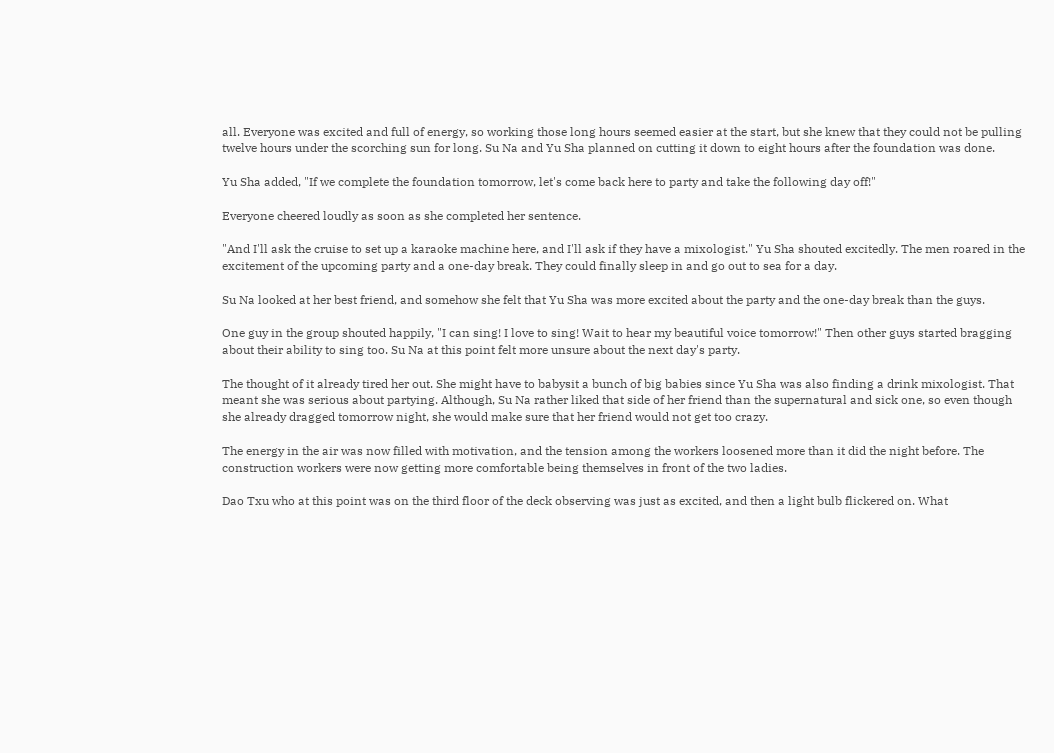all. Everyone was excited and full of energy, so working those long hours seemed easier at the start, but she knew that they could not be pulling twelve hours under the scorching sun for long. Su Na and Yu Sha planned on cutting it down to eight hours after the foundation was done.

Yu Sha added, "If we complete the foundation tomorrow, let's come back here to party and take the following day off!"

Everyone cheered loudly as soon as she completed her sentence.

"And I'll ask the cruise to set up a karaoke machine here, and I'll ask if they have a mixologist." Yu Sha shouted excitedly. The men roared in the excitement of the upcoming party and a one-day break. They could finally sleep in and go out to sea for a day.

Su Na looked at her best friend, and somehow she felt that Yu Sha was more excited about the party and the one-day break than the guys.

One guy in the group shouted happily, "I can sing! I love to sing! Wait to hear my beautiful voice tomorrow!" Then other guys started bragging about their ability to sing too. Su Na at this point felt more unsure about the next day's party.

The thought of it already tired her out. She might have to babysit a bunch of big babies since Yu Sha was also finding a drink mixologist. That meant she was serious about partying. Although, Su Na rather liked that side of her friend than the supernatural and sick one, so even though she already dragged tomorrow night, she would make sure that her friend would not get too crazy.

The energy in the air was now filled with motivation, and the tension among the workers loosened more than it did the night before. The construction workers were now getting more comfortable being themselves in front of the two ladies.

Dao Txu who at this point was on the third floor of the deck observing was just as excited, and then a light bulb flickered on. What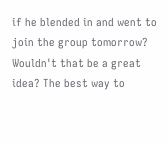if he blended in and went to join the group tomorrow? Wouldn't that be a great idea? The best way to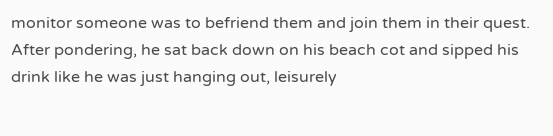monitor someone was to befriend them and join them in their quest. After pondering, he sat back down on his beach cot and sipped his drink like he was just hanging out, leisurely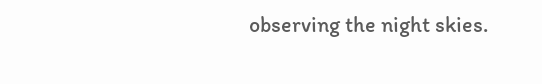observing the night skies.